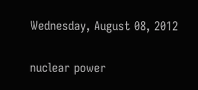Wednesday, August 08, 2012

nuclear power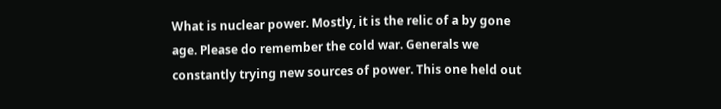What is nuclear power. Mostly, it is the relic of a by gone age. Please do remember the cold war. Generals we constantly trying new sources of power. This one held out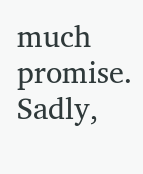much promise. Sadly,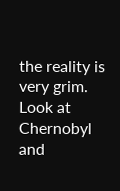the reality is very grim. Look at Chernobyl and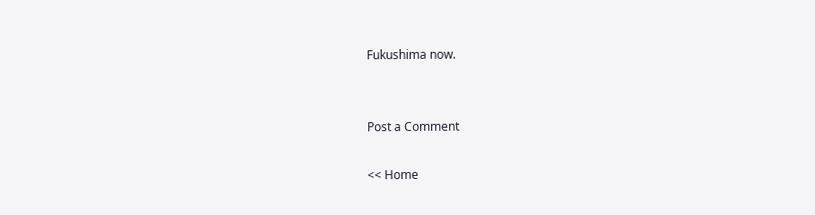Fukushima now.


Post a Comment

<< Home